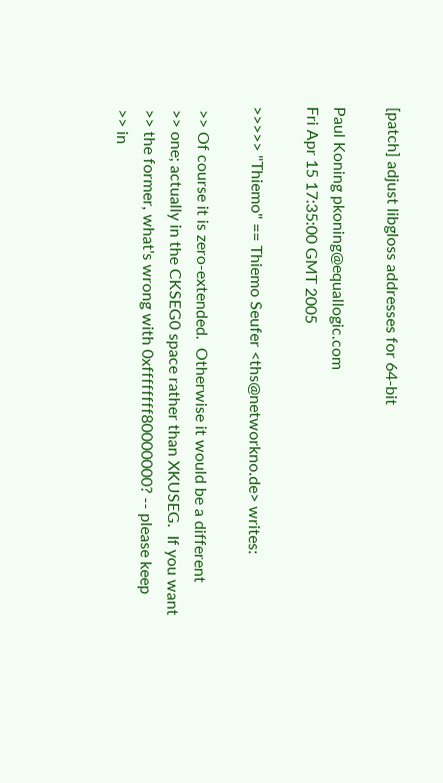[patch] adjust libgloss addresses for 64-bit

Paul Koning pkoning@equallogic.com
Fri Apr 15 17:35:00 GMT 2005

>>>>> "Thiemo" == Thiemo Seufer <ths@networkno.de> writes:

 >> Of course it is zero-extended.  Otherwise it would be a different
 >> one; actually in the CKSEG0 space rather than XKUSEG.  If you want
 >> the former, what's wrong with 0xffffffff80000000? -- please keep
 >> in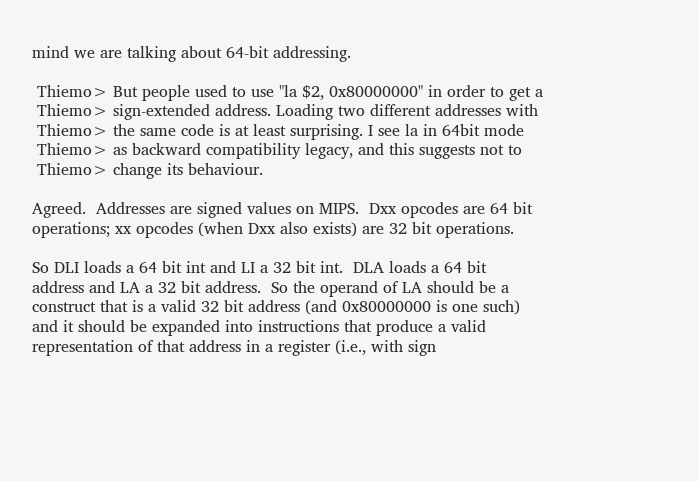mind we are talking about 64-bit addressing.

 Thiemo> But people used to use "la $2, 0x80000000" in order to get a
 Thiemo> sign-extended address. Loading two different addresses with
 Thiemo> the same code is at least surprising. I see la in 64bit mode
 Thiemo> as backward compatibility legacy, and this suggests not to
 Thiemo> change its behaviour.

Agreed.  Addresses are signed values on MIPS.  Dxx opcodes are 64 bit
operations; xx opcodes (when Dxx also exists) are 32 bit operations.

So DLI loads a 64 bit int and LI a 32 bit int.  DLA loads a 64 bit
address and LA a 32 bit address.  So the operand of LA should be a
construct that is a valid 32 bit address (and 0x80000000 is one such)
and it should be expanded into instructions that produce a valid
representation of that address in a register (i.e., with sign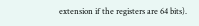extension if the registers are 64 bits).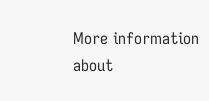More information about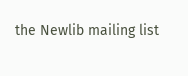the Newlib mailing list